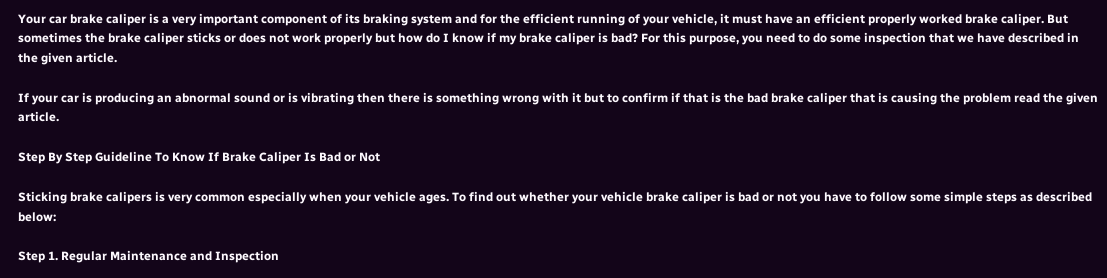Your car brake caliper is a very important component of its braking system and for the efficient running of your vehicle, it must have an efficient properly worked brake caliper. But sometimes the brake caliper sticks or does not work properly but how do I know if my brake caliper is bad? For this purpose, you need to do some inspection that we have described in the given article.

If your car is producing an abnormal sound or is vibrating then there is something wrong with it but to confirm if that is the bad brake caliper that is causing the problem read the given article.

Step By Step Guideline To Know If Brake Caliper Is Bad or Not

Sticking brake calipers is very common especially when your vehicle ages. To find out whether your vehicle brake caliper is bad or not you have to follow some simple steps as described below:

Step 1. Regular Maintenance and Inspection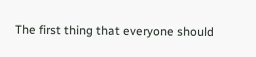The first thing that everyone should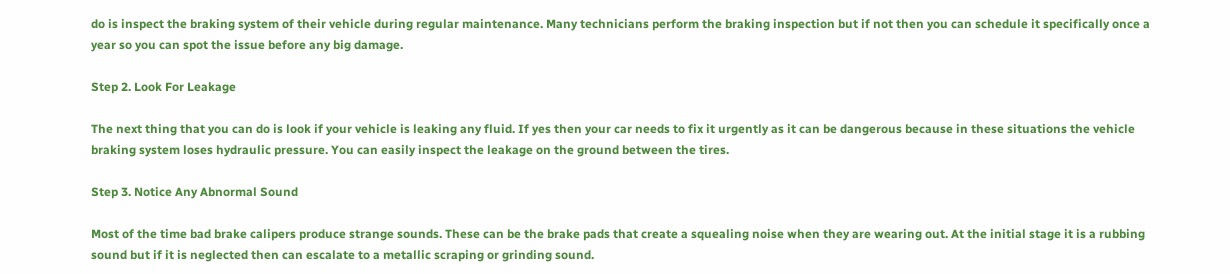do is inspect the braking system of their vehicle during regular maintenance. Many technicians perform the braking inspection but if not then you can schedule it specifically once a year so you can spot the issue before any big damage.

Step 2. Look For Leakage

The next thing that you can do is look if your vehicle is leaking any fluid. If yes then your car needs to fix it urgently as it can be dangerous because in these situations the vehicle braking system loses hydraulic pressure. You can easily inspect the leakage on the ground between the tires.

Step 3. Notice Any Abnormal Sound

Most of the time bad brake calipers produce strange sounds. These can be the brake pads that create a squealing noise when they are wearing out. At the initial stage it is a rubbing sound but if it is neglected then can escalate to a metallic scraping or grinding sound.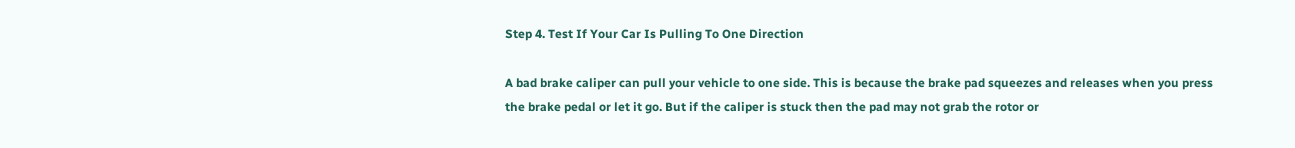Step 4. Test If Your Car Is Pulling To One Direction

A bad brake caliper can pull your vehicle to one side. This is because the brake pad squeezes and releases when you press the brake pedal or let it go. But if the caliper is stuck then the pad may not grab the rotor or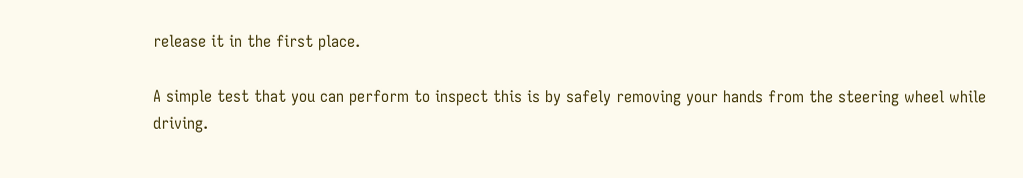release it in the first place.

A simple test that you can perform to inspect this is by safely removing your hands from the steering wheel while driving.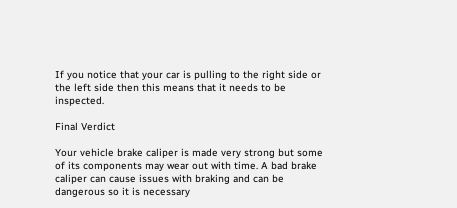If you notice that your car is pulling to the right side or the left side then this means that it needs to be inspected.

Final Verdict

Your vehicle brake caliper is made very strong but some of its components may wear out with time. A bad brake caliper can cause issues with braking and can be dangerous so it is necessary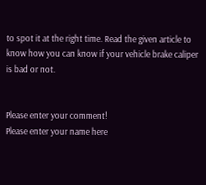to spot it at the right time. Read the given article to know how you can know if your vehicle brake caliper is bad or not.


Please enter your comment!
Please enter your name here